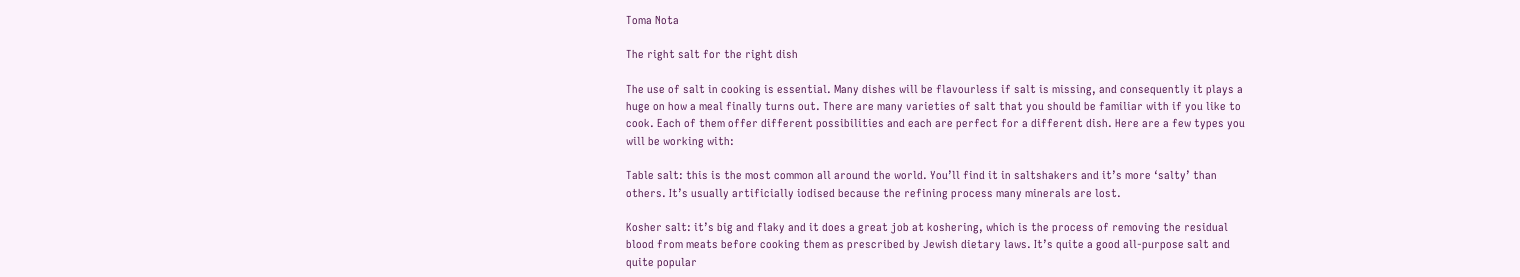Toma Nota

The right salt for the right dish

The use of salt in cooking is essential. Many dishes will be flavourless if salt is missing, and consequently it plays a huge on how a meal finally turns out. There are many varieties of salt that you should be familiar with if you like to cook. Each of them offer different possibilities and each are perfect for a different dish. Here are a few types you will be working with:

Table salt: this is the most common all around the world. You’ll find it in saltshakers and it’s more ‘salty’ than others. It’s usually artificially iodised because the refining process many minerals are lost.

Kosher salt: it’s big and flaky and it does a great job at koshering, which is the process of removing the residual blood from meats before cooking them as prescribed by Jewish dietary laws. It’s quite a good all-purpose salt and quite popular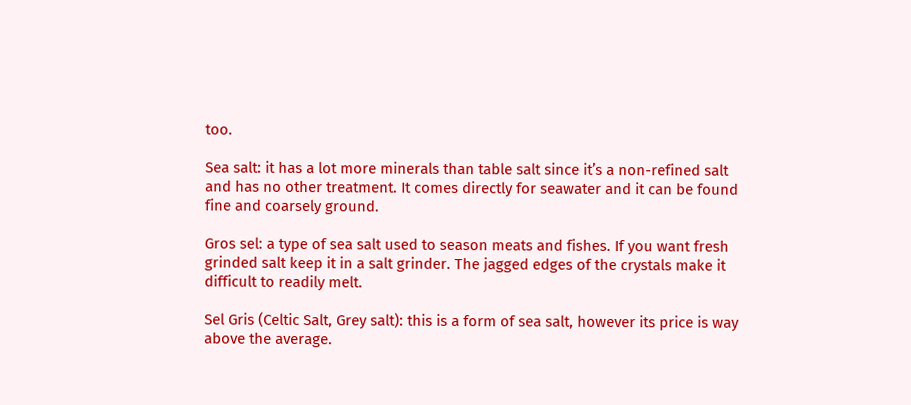too.

Sea salt: it has a lot more minerals than table salt since it’s a non-refined salt and has no other treatment. It comes directly for seawater and it can be found fine and coarsely ground.

Gros sel: a type of sea salt used to season meats and fishes. If you want fresh grinded salt keep it in a salt grinder. The jagged edges of the crystals make it difficult to readily melt.

Sel Gris (Celtic Salt, Grey salt): this is a form of sea salt, however its price is way above the average.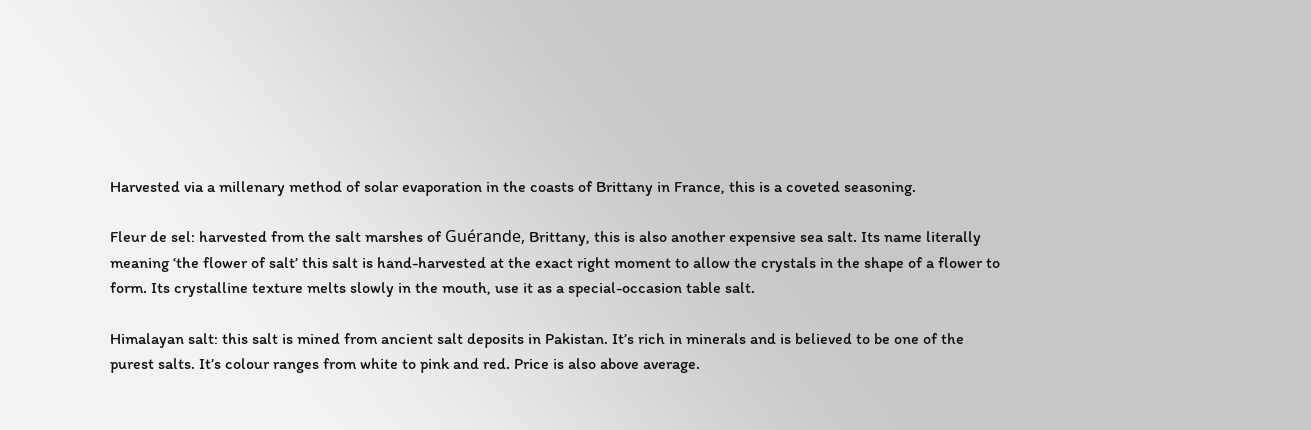Harvested via a millenary method of solar evaporation in the coasts of Brittany in France, this is a coveted seasoning.

Fleur de sel: harvested from the salt marshes of Guérande, Brittany, this is also another expensive sea salt. Its name literally meaning ‘the flower of salt’ this salt is hand-harvested at the exact right moment to allow the crystals in the shape of a flower to form. Its crystalline texture melts slowly in the mouth, use it as a special-occasion table salt.

Himalayan salt: this salt is mined from ancient salt deposits in Pakistan. It’s rich in minerals and is believed to be one of the purest salts. It’s colour ranges from white to pink and red. Price is also above average.